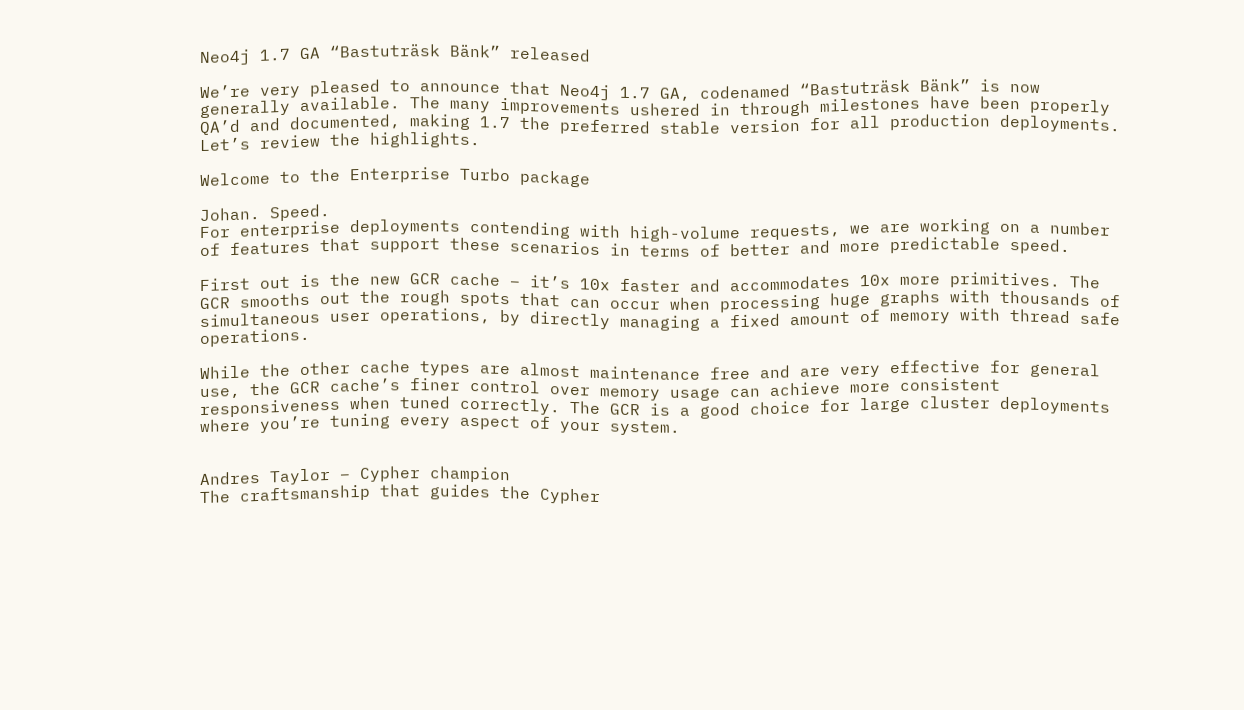Neo4j 1.7 GA “Bastuträsk Bänk” released

We’re very pleased to announce that Neo4j 1.7 GA, codenamed “Bastuträsk Bänk” is now generally available. The many improvements ushered in through milestones have been properly QA’d and documented, making 1.7 the preferred stable version for all production deployments. Let’s review the highlights.

Welcome to the Enterprise Turbo package

Johan. Speed.
For enterprise deployments contending with high-volume requests, we are working on a number of features that support these scenarios in terms of better and more predictable speed.

First out is the new GCR cache – it’s 10x faster and accommodates 10x more primitives. The GCR smooths out the rough spots that can occur when processing huge graphs with thousands of simultaneous user operations, by directly managing a fixed amount of memory with thread safe operations.

While the other cache types are almost maintenance free and are very effective for general use, the GCR cache’s finer control over memory usage can achieve more consistent responsiveness when tuned correctly. The GCR is a good choice for large cluster deployments where you’re tuning every aspect of your system.


Andres Taylor – Cypher champion
The craftsmanship that guides the Cypher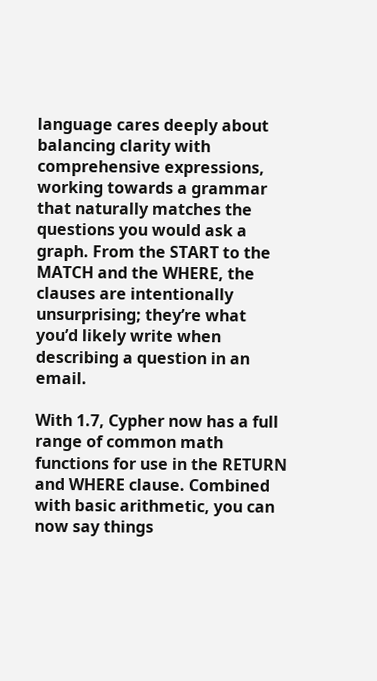language cares deeply about balancing clarity with comprehensive expressions, working towards a grammar that naturally matches the questions you would ask a graph. From the START to the MATCH and the WHERE, the clauses are intentionally unsurprising; they’re what you’d likely write when describing a question in an email.

With 1.7, Cypher now has a full range of common math functions for use in the RETURN and WHERE clause. Combined with basic arithmetic, you can now say things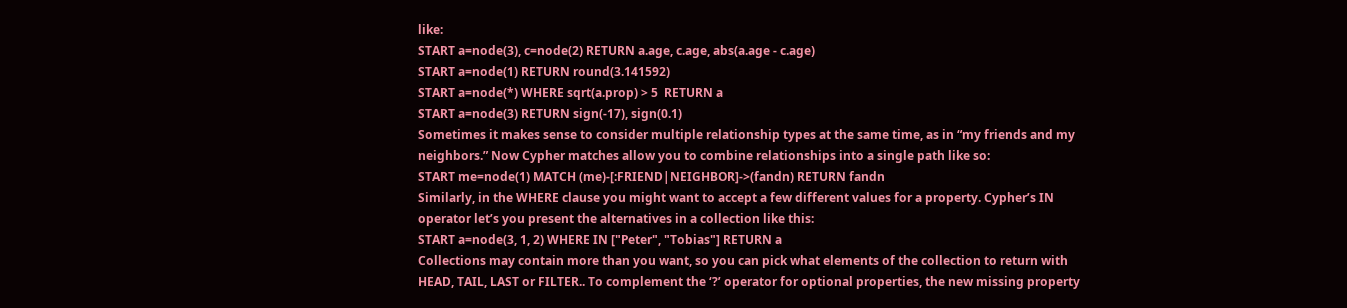like:
START a=node(3), c=node(2) RETURN a.age, c.age, abs(a.age - c.age)
START a=node(1) RETURN round(3.141592)
START a=node(*) WHERE sqrt(a.prop) > 5  RETURN a
START a=node(3) RETURN sign(-17), sign(0.1)
Sometimes it makes sense to consider multiple relationship types at the same time, as in “my friends and my neighbors.” Now Cypher matches allow you to combine relationships into a single path like so:
START me=node(1) MATCH (me)-[:FRIEND|NEIGHBOR]->(fandn) RETURN fandn
Similarly, in the WHERE clause you might want to accept a few different values for a property. Cypher’s IN operator let’s you present the alternatives in a collection like this:
START a=node(3, 1, 2) WHERE IN ["Peter", "Tobias"] RETURN a
Collections may contain more than you want, so you can pick what elements of the collection to return with HEAD, TAIL, LAST or FILTER.. To complement the ‘?’ operator for optional properties, the new missing property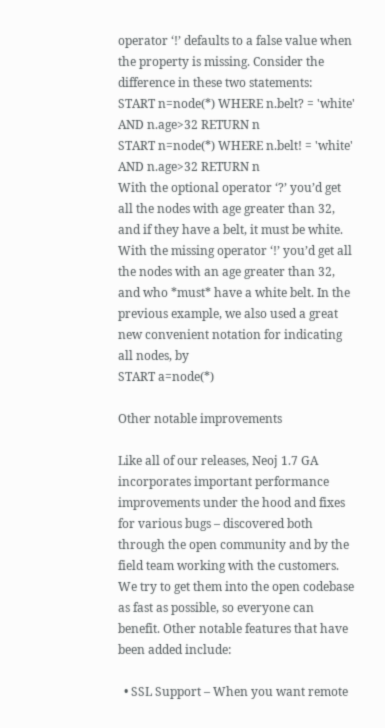operator ‘!’ defaults to a false value when the property is missing. Consider the difference in these two statements:
START n=node(*) WHERE n.belt? = 'white' AND n.age>32 RETURN n
START n=node(*) WHERE n.belt! = 'white' AND n.age>32 RETURN n
With the optional operator ‘?’ you’d get all the nodes with age greater than 32, and if they have a belt, it must be white. With the missing operator ‘!’ you’d get all the nodes with an age greater than 32, and who *must* have a white belt. In the previous example, we also used a great new convenient notation for indicating all nodes, by
START a=node(*)

Other notable improvements

Like all of our releases, Neoj 1.7 GA incorporates important performance improvements under the hood and fixes for various bugs – discovered both through the open community and by the field team working with the customers. We try to get them into the open codebase as fast as possible, so everyone can benefit. Other notable features that have been added include:

  • SSL Support – When you want remote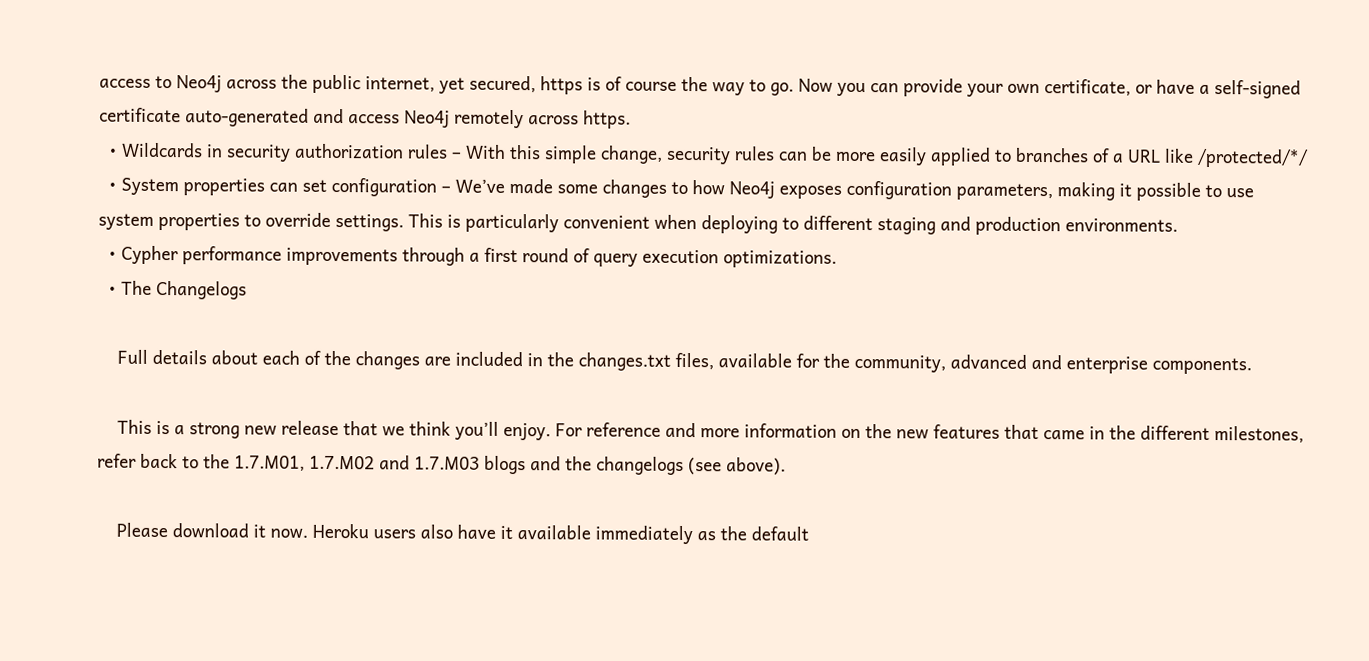access to Neo4j across the public internet, yet secured, https is of course the way to go. Now you can provide your own certificate, or have a self-signed certificate auto-generated and access Neo4j remotely across https.
  • Wildcards in security authorization rules – With this simple change, security rules can be more easily applied to branches of a URL like /protected/*/
  • System properties can set configuration – We’ve made some changes to how Neo4j exposes configuration parameters, making it possible to use system properties to override settings. This is particularly convenient when deploying to different staging and production environments.
  • Cypher performance improvements through a first round of query execution optimizations.
  • The Changelogs

    Full details about each of the changes are included in the changes.txt files, available for the community, advanced and enterprise components.

    This is a strong new release that we think you’ll enjoy. For reference and more information on the new features that came in the different milestones, refer back to the 1.7.M01, 1.7.M02 and 1.7.M03 blogs and the changelogs (see above).

    Please download it now. Heroku users also have it available immediately as the default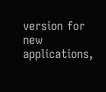version for new applications,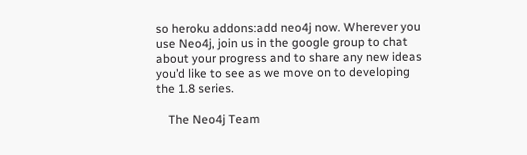so heroku addons:add neo4j now. Wherever you use Neo4j, join us in the google group to chat about your progress and to share any new ideas you’d like to see as we move on to developing the 1.8 series.

    The Neo4j Team